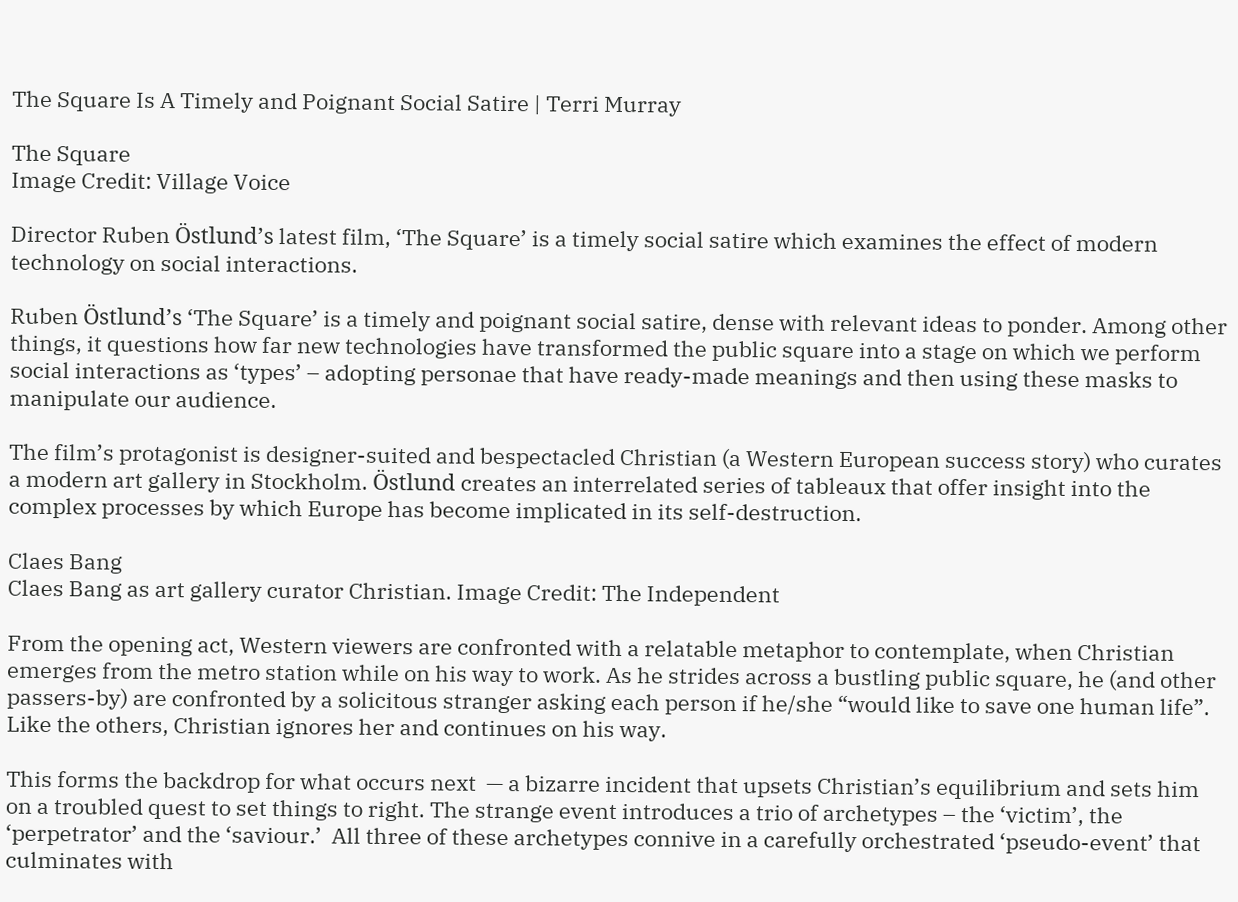The Square Is A Timely and Poignant Social Satire | Terri Murray

The Square
Image Credit: Village Voice

Director Ruben Östlund’s latest film, ‘The Square’ is a timely social satire which examines the effect of modern technology on social interactions.

Ruben Östlund’s ‘The Square’ is a timely and poignant social satire, dense with relevant ideas to ponder. Among other things, it questions how far new technologies have transformed the public square into a stage on which we perform social interactions as ‘types’ – adopting personae that have ready-made meanings and then using these masks to manipulate our audience.

The film’s protagonist is designer-suited and bespectacled Christian (a Western European success story) who curates a modern art gallery in Stockholm. Östlund creates an interrelated series of tableaux that offer insight into the complex processes by which Europe has become implicated in its self-destruction.

Claes Bang
Claes Bang as art gallery curator Christian. Image Credit: The Independent

From the opening act, Western viewers are confronted with a relatable metaphor to contemplate, when Christian emerges from the metro station while on his way to work. As he strides across a bustling public square, he (and other passers-by) are confronted by a solicitous stranger asking each person if he/she “would like to save one human life”.  Like the others, Christian ignores her and continues on his way.

This forms the backdrop for what occurs next  — a bizarre incident that upsets Christian’s equilibrium and sets him on a troubled quest to set things to right. The strange event introduces a trio of archetypes – the ‘victim’, the ‘perpetrator’ and the ‘saviour.’  All three of these archetypes connive in a carefully orchestrated ‘pseudo-event’ that culminates with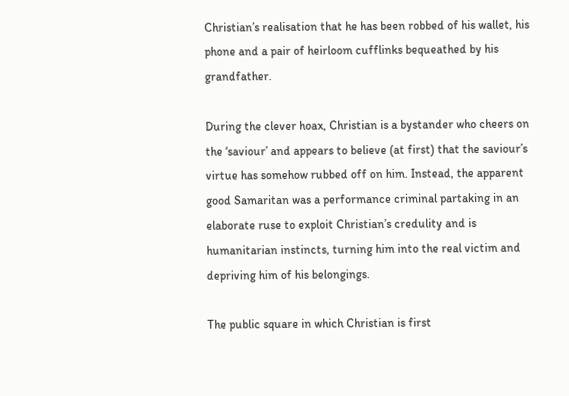Christian’s realisation that he has been robbed of his wallet, his phone and a pair of heirloom cufflinks bequeathed by his grandfather.

During the clever hoax, Christian is a bystander who cheers on the ‘saviour’ and appears to believe (at first) that the saviour’s virtue has somehow rubbed off on him. Instead, the apparent good Samaritan was a performance criminal partaking in an elaborate ruse to exploit Christian’s credulity and is humanitarian instincts, turning him into the real victim and depriving him of his belongings.

The public square in which Christian is first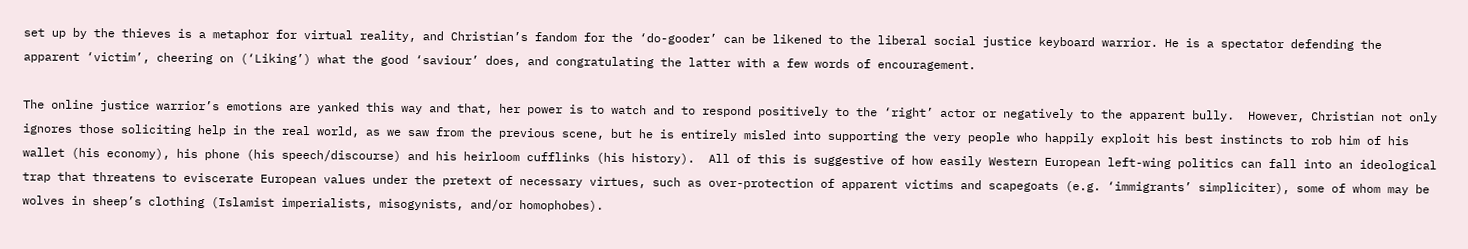set up by the thieves is a metaphor for virtual reality, and Christian’s fandom for the ‘do-gooder’ can be likened to the liberal social justice keyboard warrior. He is a spectator defending the apparent ‘victim’, cheering on (‘Liking’) what the good ‘saviour’ does, and congratulating the latter with a few words of encouragement.

The online justice warrior’s emotions are yanked this way and that, her power is to watch and to respond positively to the ‘right’ actor or negatively to the apparent bully.  However, Christian not only ignores those soliciting help in the real world, as we saw from the previous scene, but he is entirely misled into supporting the very people who happily exploit his best instincts to rob him of his wallet (his economy), his phone (his speech/discourse) and his heirloom cufflinks (his history).  All of this is suggestive of how easily Western European left-wing politics can fall into an ideological trap that threatens to eviscerate European values under the pretext of necessary virtues, such as over-protection of apparent victims and scapegoats (e.g. ‘immigrants’ simpliciter), some of whom may be wolves in sheep’s clothing (Islamist imperialists, misogynists, and/or homophobes).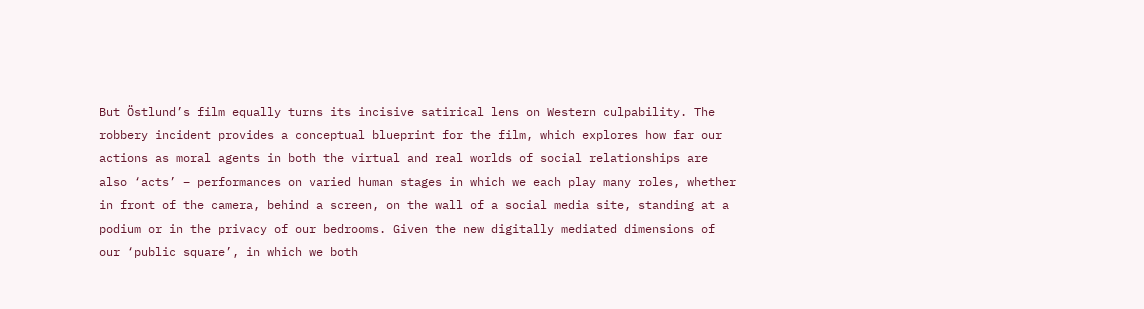But Östlund’s film equally turns its incisive satirical lens on Western culpability. The robbery incident provides a conceptual blueprint for the film, which explores how far our actions as moral agents in both the virtual and real worlds of social relationships are also ‘acts’ – performances on varied human stages in which we each play many roles, whether in front of the camera, behind a screen, on the wall of a social media site, standing at a podium or in the privacy of our bedrooms. Given the new digitally mediated dimensions of our ‘public square’, in which we both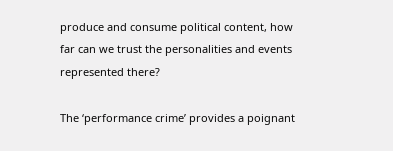produce and consume political content, how far can we trust the personalities and events represented there?

The ‘performance crime’ provides a poignant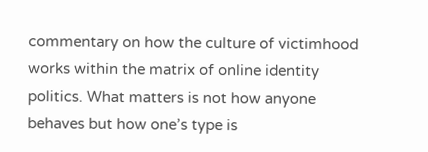commentary on how the culture of victimhood works within the matrix of online identity politics. What matters is not how anyone behaves but how one’s type is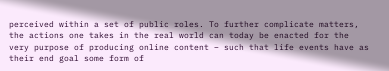perceived within a set of public roles. To further complicate matters, the actions one takes in the real world can today be enacted for the very purpose of producing online content – such that life events have as their end goal some form of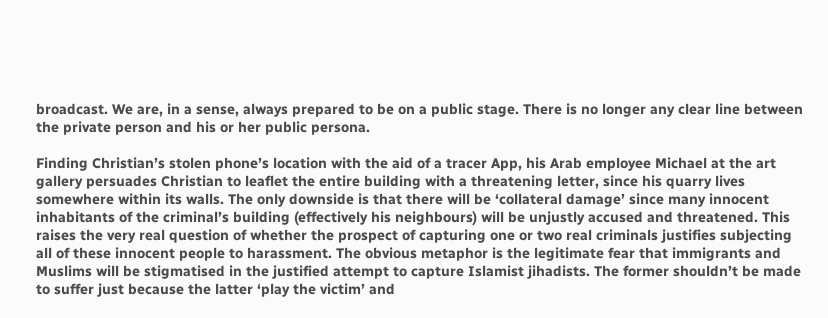broadcast. We are, in a sense, always prepared to be on a public stage. There is no longer any clear line between the private person and his or her public persona.

Finding Christian’s stolen phone’s location with the aid of a tracer App, his Arab employee Michael at the art gallery persuades Christian to leaflet the entire building with a threatening letter, since his quarry lives somewhere within its walls. The only downside is that there will be ‘collateral damage’ since many innocent inhabitants of the criminal’s building (effectively his neighbours) will be unjustly accused and threatened. This raises the very real question of whether the prospect of capturing one or two real criminals justifies subjecting all of these innocent people to harassment. The obvious metaphor is the legitimate fear that immigrants and Muslims will be stigmatised in the justified attempt to capture Islamist jihadists. The former shouldn’t be made to suffer just because the latter ‘play the victim’ and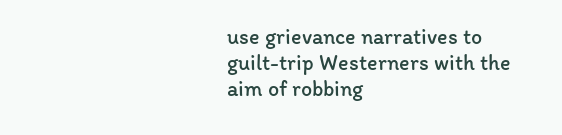use grievance narratives to guilt-trip Westerners with the aim of robbing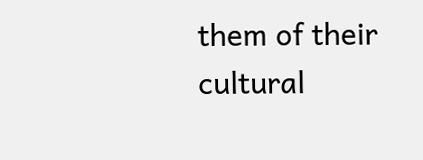them of their cultural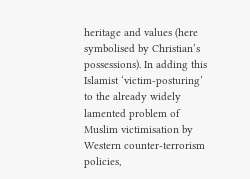heritage and values (here symbolised by Christian’s possessions). In adding this Islamist ‘victim-posturing’ to the already widely lamented problem of Muslim victimisation by Western counter-terrorism policies,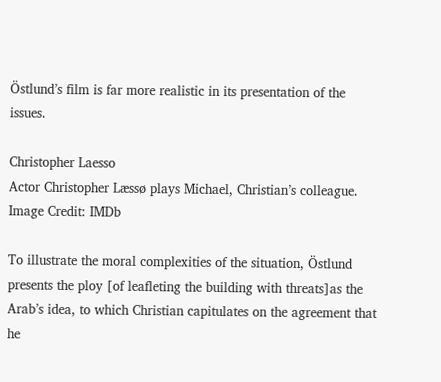Östlund’s film is far more realistic in its presentation of the issues.

Christopher Laesso
Actor Christopher Læssø plays Michael, Christian’s colleague. Image Credit: IMDb

To illustrate the moral complexities of the situation, Östlund presents the ploy [of leafleting the building with threats]as the Arab’s idea, to which Christian capitulates on the agreement that he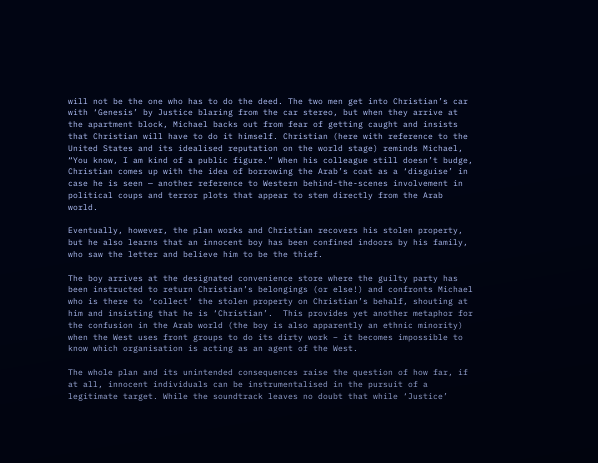will not be the one who has to do the deed. The two men get into Christian’s car with ‘Genesis’ by Justice blaring from the car stereo, but when they arrive at the apartment block, Michael backs out from fear of getting caught and insists that Christian will have to do it himself. Christian (here with reference to the United States and its idealised reputation on the world stage) reminds Michael, “You know, I am kind of a public figure.” When his colleague still doesn’t budge, Christian comes up with the idea of borrowing the Arab’s coat as a ‘disguise’ in case he is seen — another reference to Western behind-the-scenes involvement in political coups and terror plots that appear to stem directly from the Arab world.

Eventually, however, the plan works and Christian recovers his stolen property, but he also learns that an innocent boy has been confined indoors by his family, who saw the letter and believe him to be the thief.

The boy arrives at the designated convenience store where the guilty party has been instructed to return Christian’s belongings (or else!) and confronts Michael who is there to ‘collect’ the stolen property on Christian’s behalf, shouting at him and insisting that he is ‘Christian’.  This provides yet another metaphor for the confusion in the Arab world (the boy is also apparently an ethnic minority) when the West uses front groups to do its dirty work – it becomes impossible to know which organisation is acting as an agent of the West.

The whole plan and its unintended consequences raise the question of how far, if at all, innocent individuals can be instrumentalised in the pursuit of a legitimate target. While the soundtrack leaves no doubt that while ‘Justice’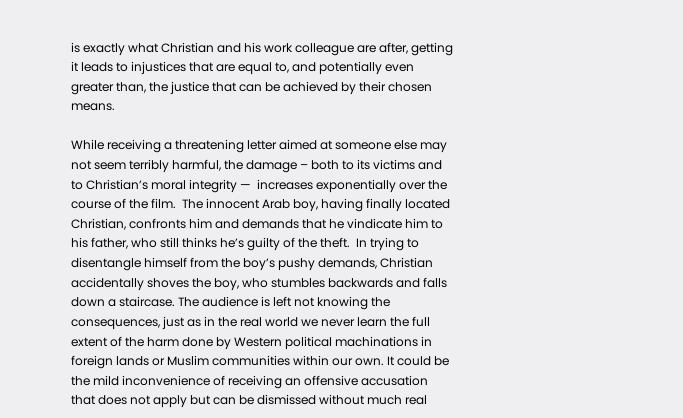is exactly what Christian and his work colleague are after, getting it leads to injustices that are equal to, and potentially even greater than, the justice that can be achieved by their chosen means.

While receiving a threatening letter aimed at someone else may not seem terribly harmful, the damage – both to its victims and to Christian’s moral integrity —  increases exponentially over the course of the film.  The innocent Arab boy, having finally located Christian, confronts him and demands that he vindicate him to his father, who still thinks he’s guilty of the theft.  In trying to disentangle himself from the boy’s pushy demands, Christian accidentally shoves the boy, who stumbles backwards and falls down a staircase. The audience is left not knowing the consequences, just as in the real world we never learn the full extent of the harm done by Western political machinations in foreign lands or Muslim communities within our own. It could be the mild inconvenience of receiving an offensive accusation that does not apply but can be dismissed without much real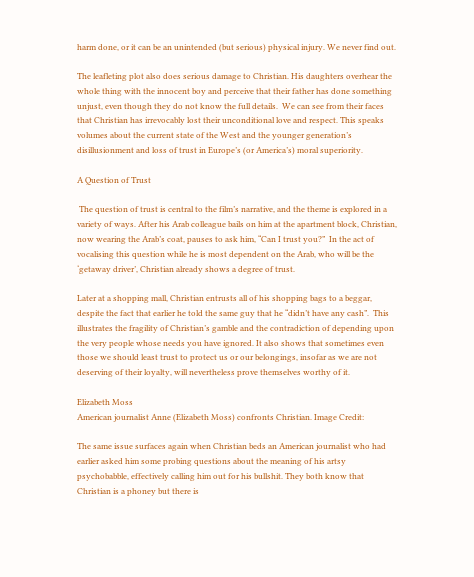harm done, or it can be an unintended (but serious) physical injury. We never find out.

The leafleting plot also does serious damage to Christian. His daughters overhear the whole thing with the innocent boy and perceive that their father has done something unjust, even though they do not know the full details.  We can see from their faces that Christian has irrevocably lost their unconditional love and respect. This speaks volumes about the current state of the West and the younger generation’s disillusionment and loss of trust in Europe’s (or America’s) moral superiority.

A Question of Trust

 The question of trust is central to the film’s narrative, and the theme is explored in a variety of ways. After his Arab colleague bails on him at the apartment block, Christian, now wearing the Arab’s coat, pauses to ask him, “Can I trust you?”  In the act of vocalising this question while he is most dependent on the Arab, who will be the ‘getaway driver’, Christian already shows a degree of trust.

Later at a shopping mall, Christian entrusts all of his shopping bags to a beggar, despite the fact that earlier he told the same guy that he “didn’t have any cash”.  This illustrates the fragility of Christian’s gamble and the contradiction of depending upon the very people whose needs you have ignored. It also shows that sometimes even those we should least trust to protect us or our belongings, insofar as we are not deserving of their loyalty, will nevertheless prove themselves worthy of it.

Elizabeth Moss
American journalist Anne (Elizabeth Moss) confronts Christian. Image Credit:

The same issue surfaces again when Christian beds an American journalist who had earlier asked him some probing questions about the meaning of his artsy psychobabble, effectively calling him out for his bullshit. They both know that Christian is a phoney but there is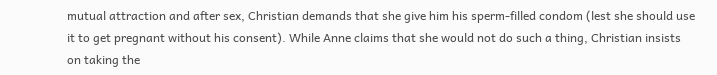mutual attraction and after sex, Christian demands that she give him his sperm-filled condom (lest she should use it to get pregnant without his consent). While Anne claims that she would not do such a thing, Christian insists on taking the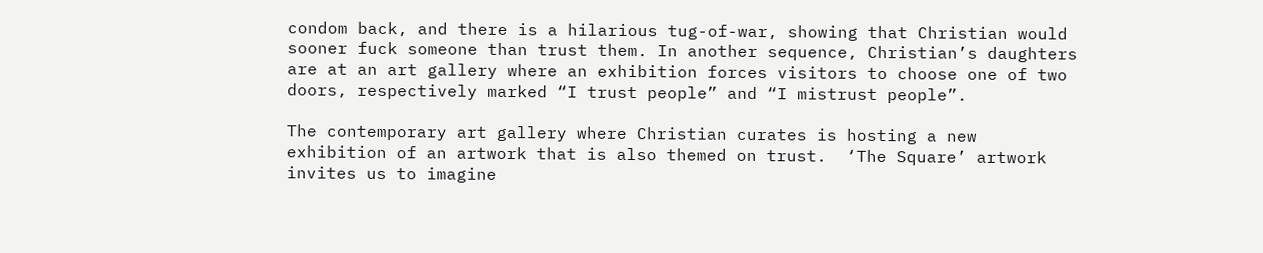condom back, and there is a hilarious tug-of-war, showing that Christian would sooner fuck someone than trust them. In another sequence, Christian’s daughters are at an art gallery where an exhibition forces visitors to choose one of two doors, respectively marked “I trust people” and “I mistrust people”.

The contemporary art gallery where Christian curates is hosting a new exhibition of an artwork that is also themed on trust.  ‘The Square’ artwork invites us to imagine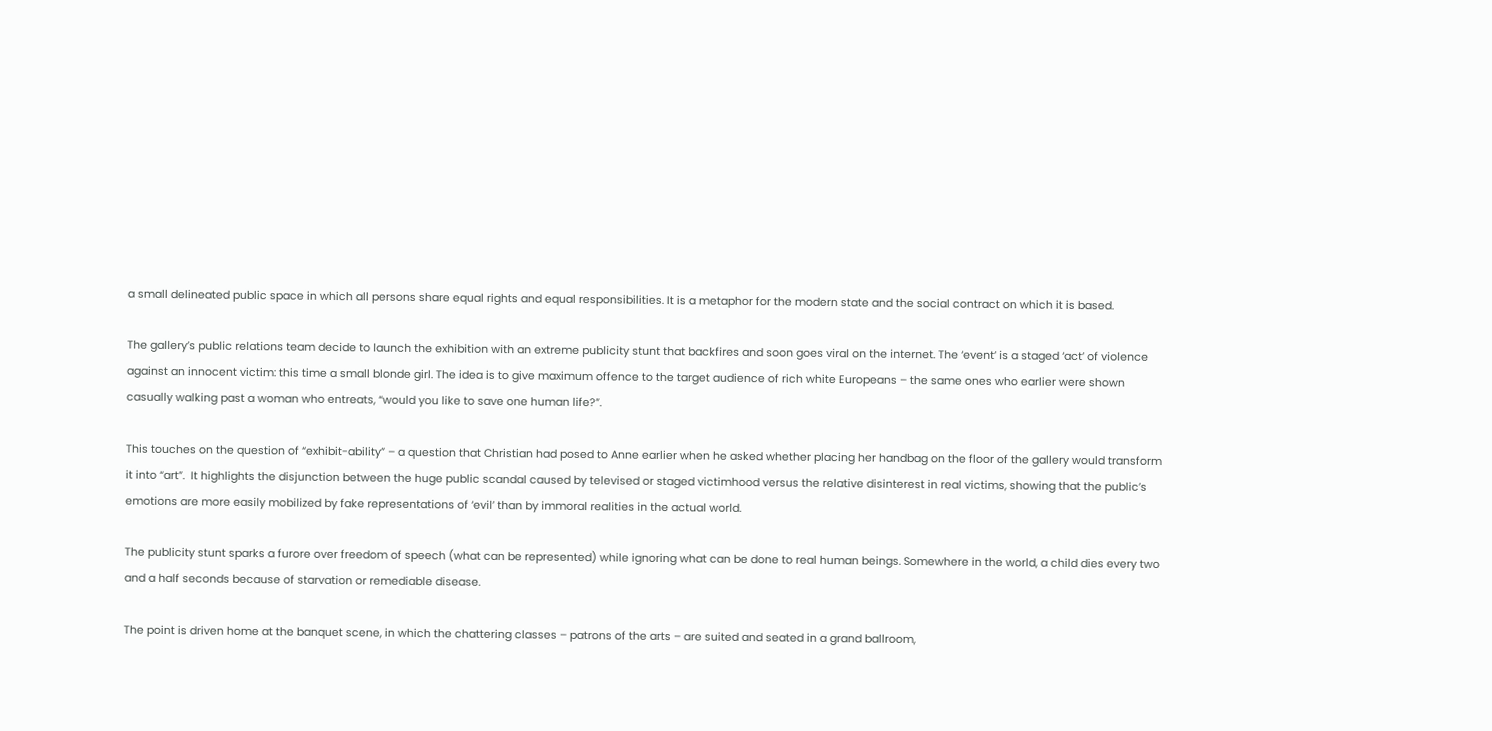a small delineated public space in which all persons share equal rights and equal responsibilities. It is a metaphor for the modern state and the social contract on which it is based.

The gallery’s public relations team decide to launch the exhibition with an extreme publicity stunt that backfires and soon goes viral on the internet. The ‘event’ is a staged ‘act’ of violence against an innocent victim: this time a small blonde girl. The idea is to give maximum offence to the target audience of rich white Europeans – the same ones who earlier were shown casually walking past a woman who entreats, “would you like to save one human life?”.

This touches on the question of “exhibit-ability” – a question that Christian had posed to Anne earlier when he asked whether placing her handbag on the floor of the gallery would transform it into “art”.  It highlights the disjunction between the huge public scandal caused by televised or staged victimhood versus the relative disinterest in real victims, showing that the public’s emotions are more easily mobilized by fake representations of ‘evil’ than by immoral realities in the actual world.

The publicity stunt sparks a furore over freedom of speech (what can be represented) while ignoring what can be done to real human beings. Somewhere in the world, a child dies every two and a half seconds because of starvation or remediable disease.

The point is driven home at the banquet scene, in which the chattering classes – patrons of the arts – are suited and seated in a grand ballroom,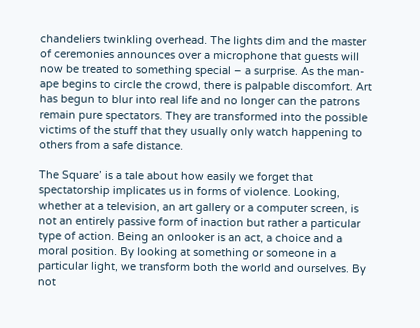chandeliers twinkling overhead. The lights dim and the master of ceremonies announces over a microphone that guests will now be treated to something special – a surprise. As the man-ape begins to circle the crowd, there is palpable discomfort. Art has begun to blur into real life and no longer can the patrons remain pure spectators. They are transformed into the possible victims of the stuff that they usually only watch happening to others from a safe distance.

The Square’ is a tale about how easily we forget that spectatorship implicates us in forms of violence. Looking, whether at a television, an art gallery or a computer screen, is not an entirely passive form of inaction but rather a particular type of action. Being an onlooker is an act, a choice and a moral position. By looking at something or someone in a particular light, we transform both the world and ourselves. By not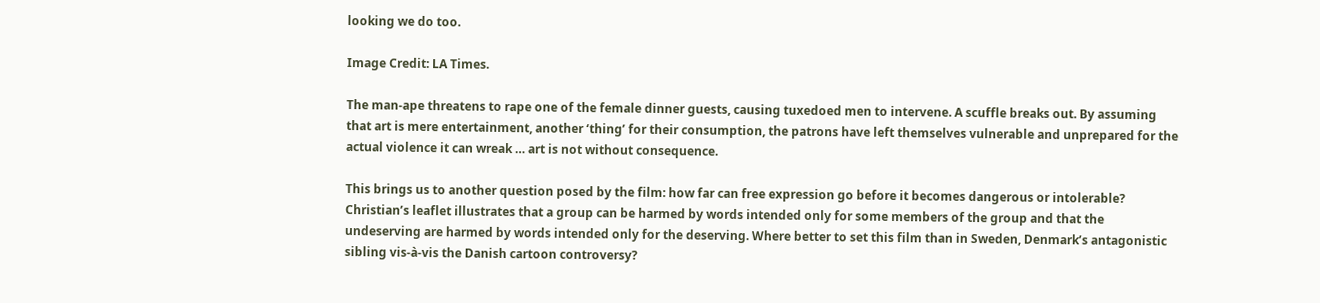looking we do too.

Image Credit: LA Times.

The man-ape threatens to rape one of the female dinner guests, causing tuxedoed men to intervene. A scuffle breaks out. By assuming that art is mere entertainment, another ‘thing’ for their consumption, the patrons have left themselves vulnerable and unprepared for the actual violence it can wreak … art is not without consequence.

This brings us to another question posed by the film: how far can free expression go before it becomes dangerous or intolerable? Christian’s leaflet illustrates that a group can be harmed by words intended only for some members of the group and that the undeserving are harmed by words intended only for the deserving. Where better to set this film than in Sweden, Denmark’s antagonistic sibling vis-à-vis the Danish cartoon controversy?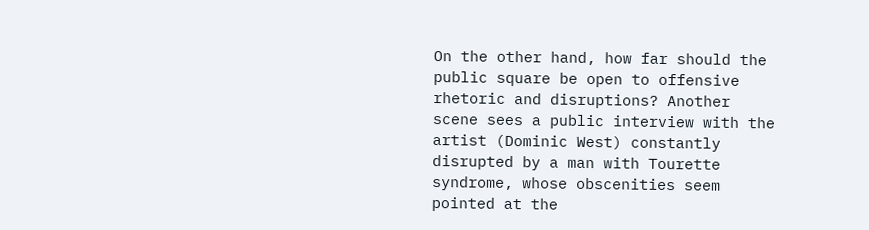On the other hand, how far should the public square be open to offensive rhetoric and disruptions? Another scene sees a public interview with the artist (Dominic West) constantly disrupted by a man with Tourette syndrome, whose obscenities seem pointed at the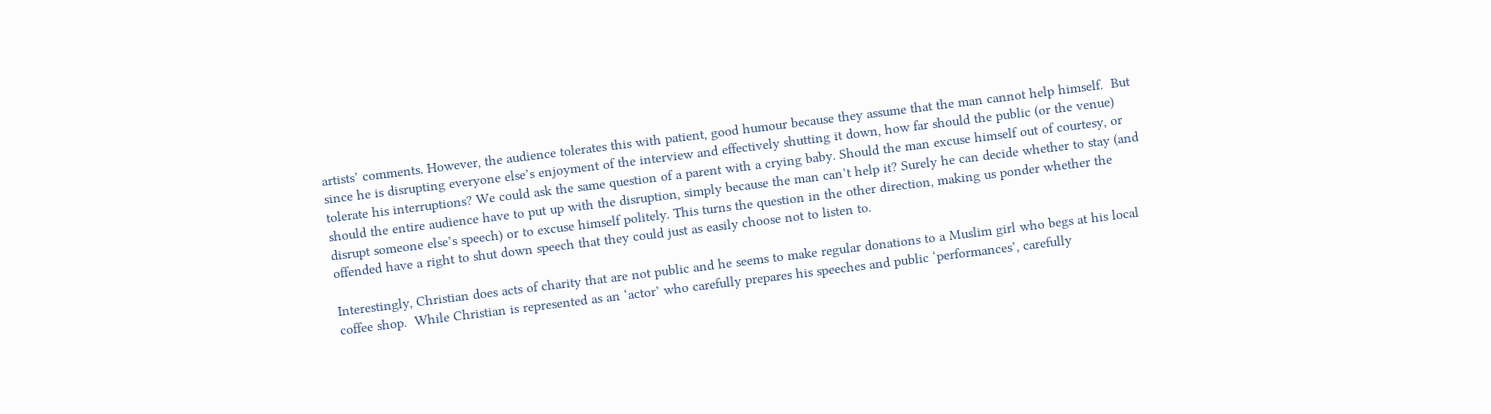artists’ comments. However, the audience tolerates this with patient, good humour because they assume that the man cannot help himself.  But since he is disrupting everyone else’s enjoyment of the interview and effectively shutting it down, how far should the public (or the venue) tolerate his interruptions? We could ask the same question of a parent with a crying baby. Should the man excuse himself out of courtesy, or should the entire audience have to put up with the disruption, simply because the man can’t help it? Surely he can decide whether to stay (and disrupt someone else’s speech) or to excuse himself politely. This turns the question in the other direction, making us ponder whether the offended have a right to shut down speech that they could just as easily choose not to listen to.

Interestingly, Christian does acts of charity that are not public and he seems to make regular donations to a Muslim girl who begs at his local coffee shop.  While Christian is represented as an ‘actor’ who carefully prepares his speeches and public ‘performances’, carefully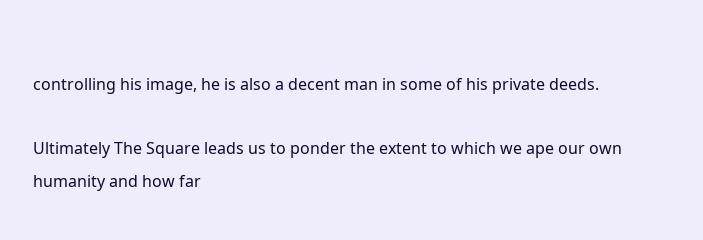controlling his image, he is also a decent man in some of his private deeds.

Ultimately The Square leads us to ponder the extent to which we ape our own humanity and how far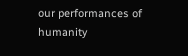our performances of humanity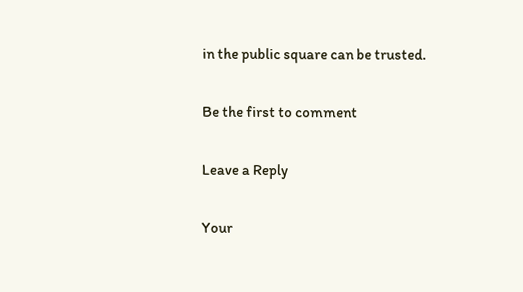in the public square can be trusted.

Be the first to comment

Leave a Reply

Your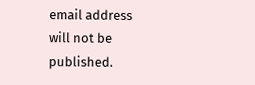email address will not be published.